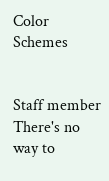Color Schemes


Staff member
There's no way to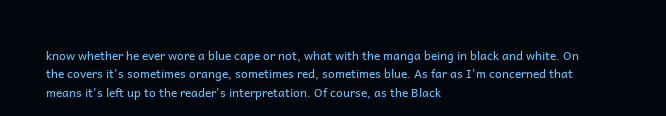know whether he ever wore a blue cape or not, what with the manga being in black and white. On the covers it's sometimes orange, sometimes red, sometimes blue. As far as I'm concerned that means it's left up to the reader's interpretation. Of course, as the Black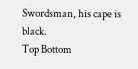Swordsman, his cape is black.
Top Bottom